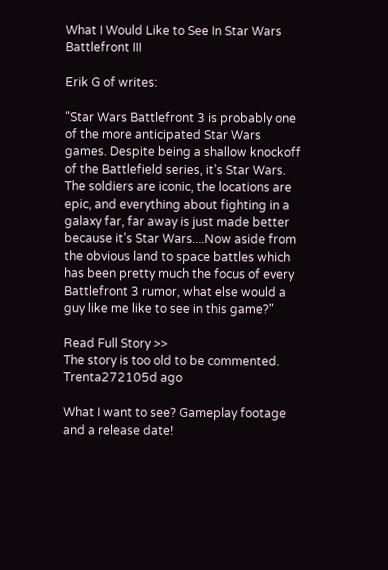What I Would Like to See In Star Wars Battlefront III

Erik G of writes:

"Star Wars Battlefront 3 is probably one of the more anticipated Star Wars games. Despite being a shallow knockoff of the Battlefield series, it’s Star Wars. The soldiers are iconic, the locations are epic, and everything about fighting in a galaxy far, far away is just made better because it’s Star Wars....Now aside from the obvious land to space battles which has been pretty much the focus of every Battlefront 3 rumor, what else would a guy like me like to see in this game?"

Read Full Story >>
The story is too old to be commented.
Trenta272105d ago

What I want to see? Gameplay footage and a release date!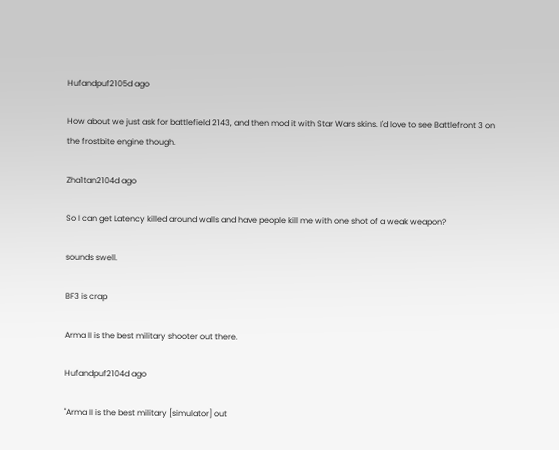Hufandpuf2105d ago

How about we just ask for battlefield 2143, and then mod it with Star Wars skins. I'd love to see Battlefront 3 on the frostbite engine though.

Zha1tan2104d ago

So I can get Latency killed around walls and have people kill me with one shot of a weak weapon?

sounds swell.

BF3 is crap

Arma II is the best military shooter out there.

Hufandpuf2104d ago

"Arma II is the best military [simulator] out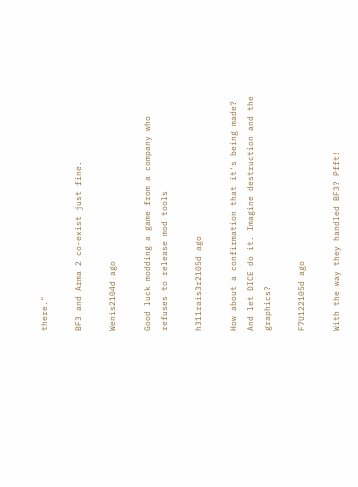there."

BF3 and Arma 2 co-exist just fine.

Wenis2104d ago

Good luck modding a game from a company who refuses to release mod tools

h311rais3r2105d ago

How about a confirmation that it's being made? And let DICE do it. Imagine destruction and the graphics?

F7U122105d ago

With the way they handled BF3? Pfft!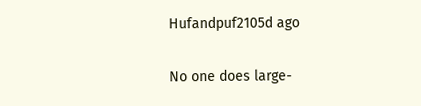Hufandpuf2105d ago

No one does large-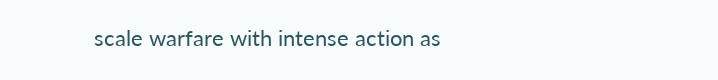scale warfare with intense action as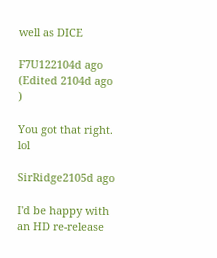well as DICE

F7U122104d ago (Edited 2104d ago )

You got that right. lol

SirRidge2105d ago

I'd be happy with an HD re-release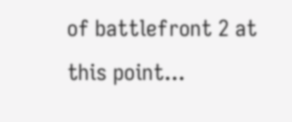of battlefront 2 at this point...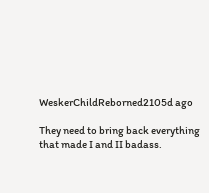WeskerChildReborned2105d ago

They need to bring back everything that made I and II badass.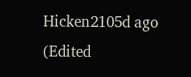Hicken2105d ago (Edited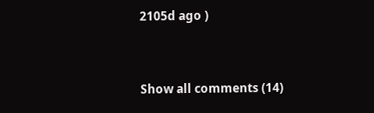2105d ago )


Show all comments (14)